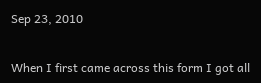Sep 23, 2010


When I first came across this form I got all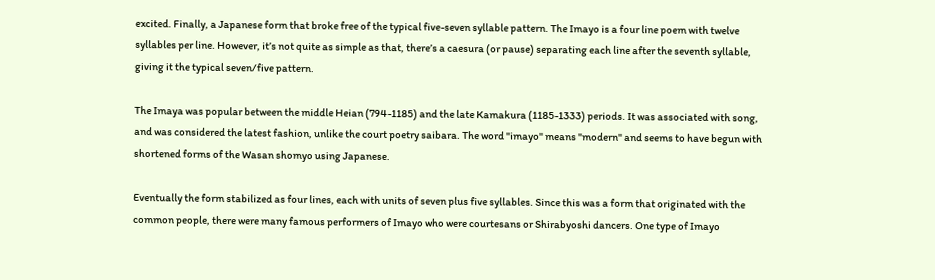excited. Finally, a Japanese form that broke free of the typical five-seven syllable pattern. The Imayo is a four line poem with twelve syllables per line. However, it’s not quite as simple as that, there’s a caesura (or pause) separating each line after the seventh syllable, giving it the typical seven/five pattern.

The Imaya was popular between the middle Heian (794-1185) and the late Kamakura (1185-1333) periods. It was associated with song, and was considered the latest fashion, unlike the court poetry saibara. The word "imayo" means "modern" and seems to have begun with shortened forms of the Wasan shomyo using Japanese.

Eventually the form stabilized as four lines, each with units of seven plus five syllables. Since this was a form that originated with the common people, there were many famous performers of Imayo who were courtesans or Shirabyoshi dancers. One type of Imayo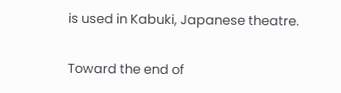is used in Kabuki, Japanese theatre.

Toward the end of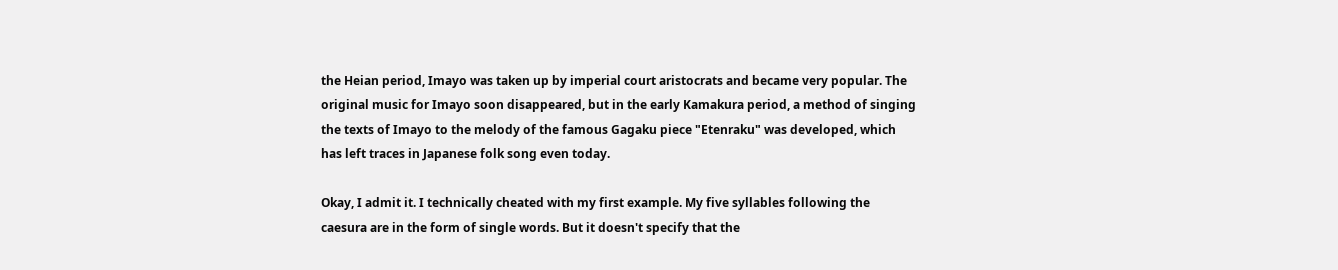the Heian period, Imayo was taken up by imperial court aristocrats and became very popular. The original music for Imayo soon disappeared, but in the early Kamakura period, a method of singing the texts of Imayo to the melody of the famous Gagaku piece "Etenraku" was developed, which has left traces in Japanese folk song even today.

Okay, I admit it. I technically cheated with my first example. My five syllables following the caesura are in the form of single words. But it doesn't specify that the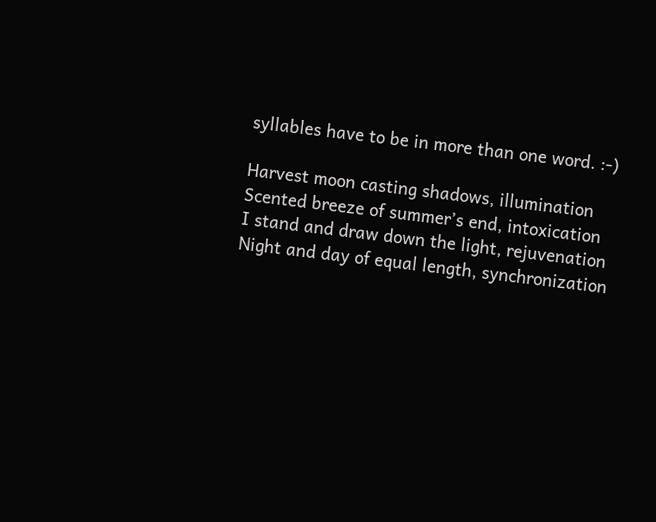syllables have to be in more than one word. :-)

Harvest moon casting shadows, illumination
Scented breeze of summer’s end, intoxication
I stand and draw down the light, rejuvenation
Night and day of equal length, synchronization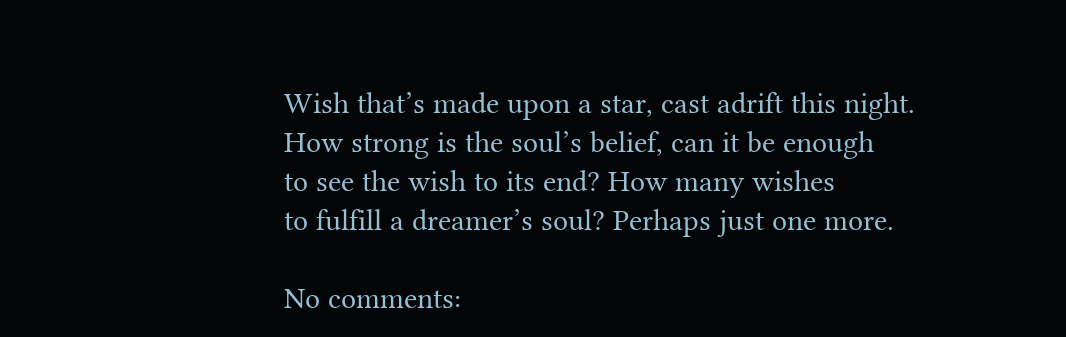Wish that’s made upon a star, cast adrift this night.
How strong is the soul’s belief, can it be enough
to see the wish to its end? How many wishes
to fulfill a dreamer’s soul? Perhaps just one more.

No comments: